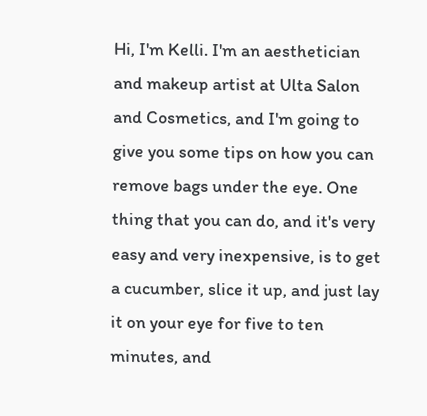Hi, I'm Kelli. I'm an aesthetician and makeup artist at Ulta Salon and Cosmetics, and I'm going to give you some tips on how you can remove bags under the eye. One thing that you can do, and it's very easy and very inexpensive, is to get a cucumber, slice it up, and just lay it on your eye for five to ten minutes, and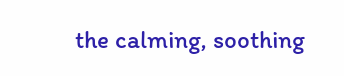the calming, soothing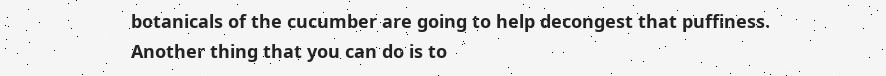botanicals of the cucumber are going to help decongest that puffiness. Another thing that you can do is to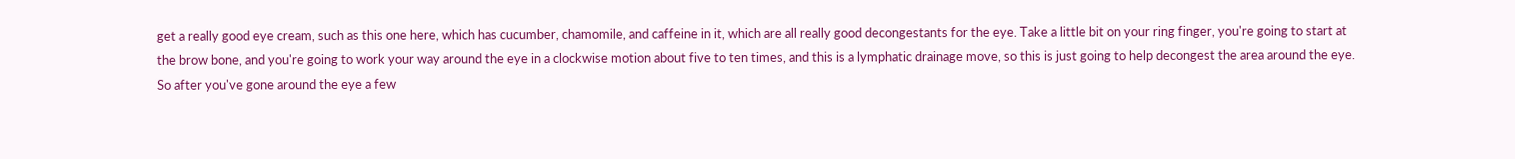get a really good eye cream, such as this one here, which has cucumber, chamomile, and caffeine in it, which are all really good decongestants for the eye. Take a little bit on your ring finger, you're going to start at the brow bone, and you're going to work your way around the eye in a clockwise motion about five to ten times, and this is a lymphatic drainage move, so this is just going to help decongest the area around the eye. So after you've gone around the eye a few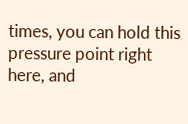times, you can hold this pressure point right here, and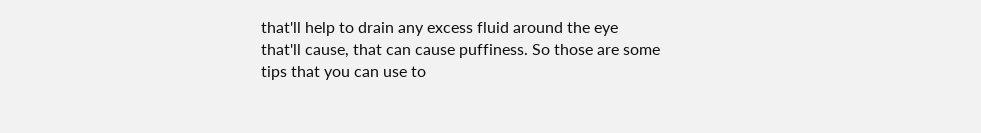that'll help to drain any excess fluid around the eye that'll cause, that can cause puffiness. So those are some tips that you can use to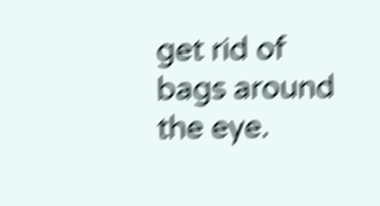get rid of bags around the eye.